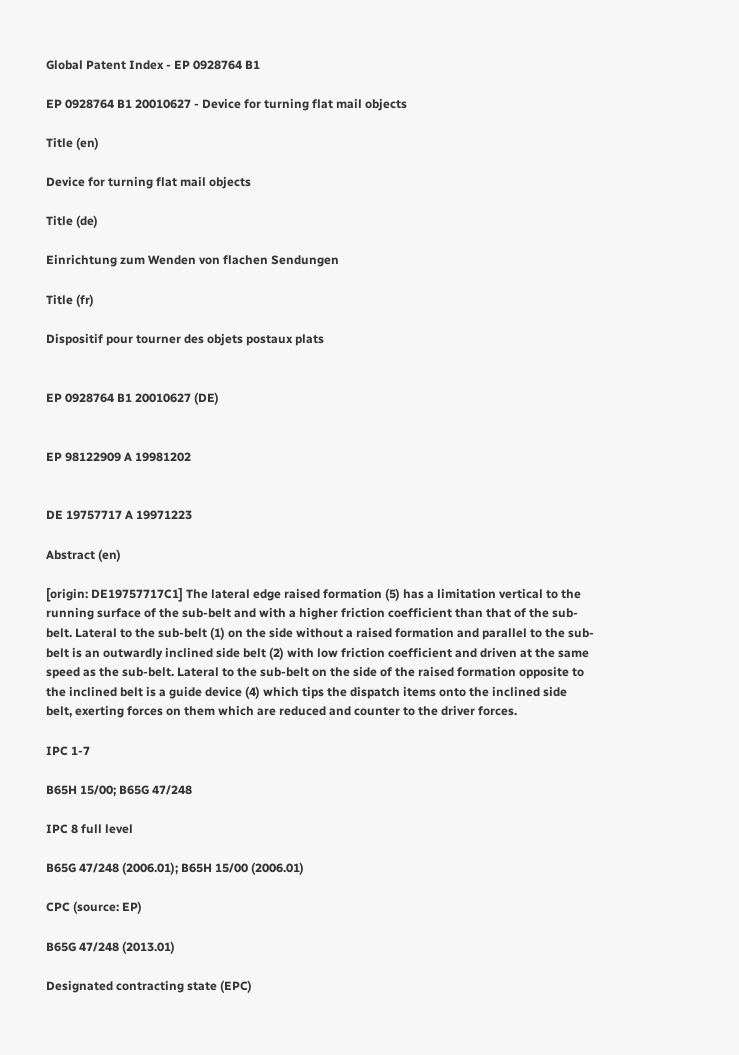Global Patent Index - EP 0928764 B1

EP 0928764 B1 20010627 - Device for turning flat mail objects

Title (en)

Device for turning flat mail objects

Title (de)

Einrichtung zum Wenden von flachen Sendungen

Title (fr)

Dispositif pour tourner des objets postaux plats


EP 0928764 B1 20010627 (DE)


EP 98122909 A 19981202


DE 19757717 A 19971223

Abstract (en)

[origin: DE19757717C1] The lateral edge raised formation (5) has a limitation vertical to the running surface of the sub-belt and with a higher friction coefficient than that of the sub-belt. Lateral to the sub-belt (1) on the side without a raised formation and parallel to the sub-belt is an outwardly inclined side belt (2) with low friction coefficient and driven at the same speed as the sub-belt. Lateral to the sub-belt on the side of the raised formation opposite to the inclined belt is a guide device (4) which tips the dispatch items onto the inclined side belt, exerting forces on them which are reduced and counter to the driver forces.

IPC 1-7

B65H 15/00; B65G 47/248

IPC 8 full level

B65G 47/248 (2006.01); B65H 15/00 (2006.01)

CPC (source: EP)

B65G 47/248 (2013.01)

Designated contracting state (EPC)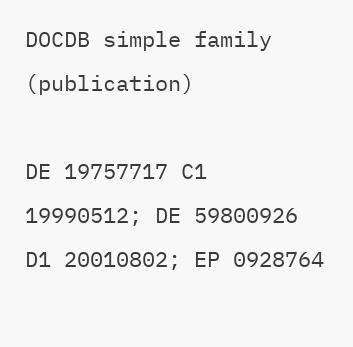DOCDB simple family (publication)

DE 19757717 C1 19990512; DE 59800926 D1 20010802; EP 0928764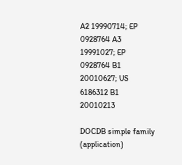A2 19990714; EP 0928764 A3 19991027; EP 0928764 B1 20010627; US 6186312 B1 20010213

DOCDB simple family (application)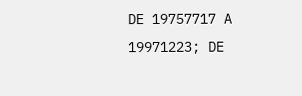DE 19757717 A 19971223; DE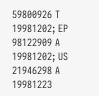59800926 T 19981202; EP 98122909 A 19981202; US 21946298 A 19981223